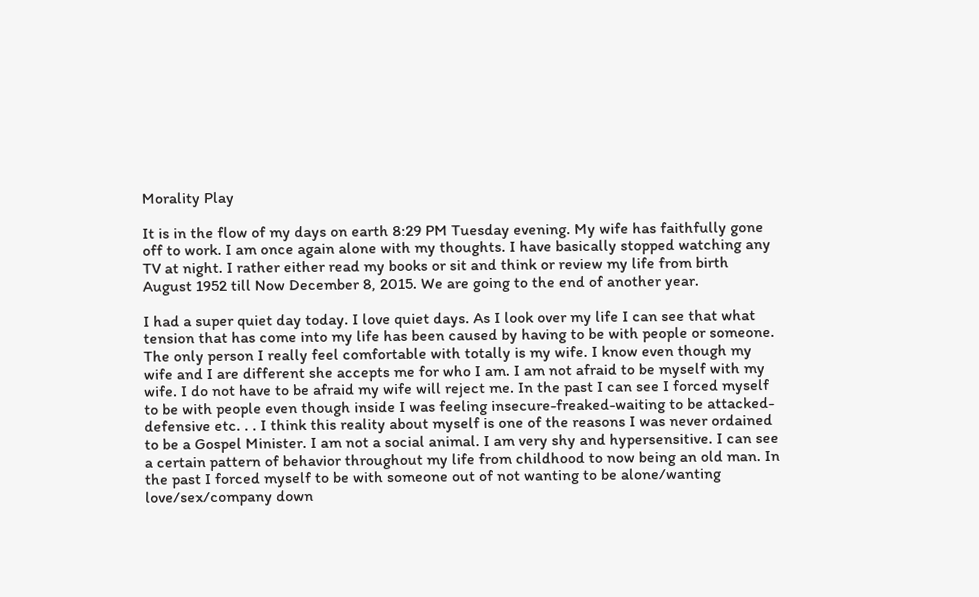Morality Play

It is in the flow of my days on earth 8:29 PM Tuesday evening. My wife has faithfully gone off to work. I am once again alone with my thoughts. I have basically stopped watching any TV at night. I rather either read my books or sit and think or review my life from birth August 1952 till Now December 8, 2015. We are going to the end of another year.

I had a super quiet day today. I love quiet days. As I look over my life I can see that what tension that has come into my life has been caused by having to be with people or someone. The only person I really feel comfortable with totally is my wife. I know even though my wife and I are different she accepts me for who I am. I am not afraid to be myself with my wife. I do not have to be afraid my wife will reject me. In the past I can see I forced myself to be with people even though inside I was feeling insecure-freaked-waiting to be attacked-defensive etc. . . I think this reality about myself is one of the reasons I was never ordained to be a Gospel Minister. I am not a social animal. I am very shy and hypersensitive. I can see a certain pattern of behavior throughout my life from childhood to now being an old man. In the past I forced myself to be with someone out of not wanting to be alone/wanting love/sex/company down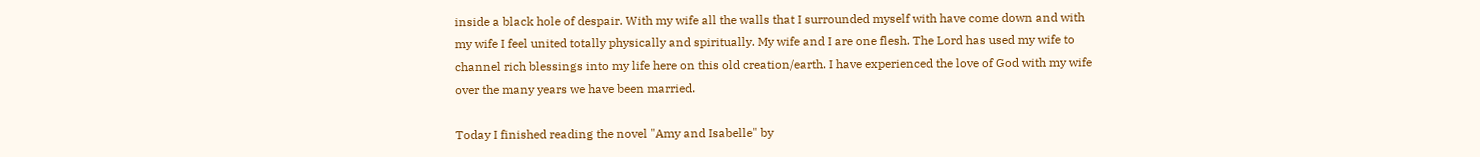inside a black hole of despair. With my wife all the walls that I surrounded myself with have come down and with my wife I feel united totally physically and spiritually. My wife and I are one flesh. The Lord has used my wife to channel rich blessings into my life here on this old creation/earth. I have experienced the love of God with my wife over the many years we have been married.

Today I finished reading the novel "Amy and Isabelle" by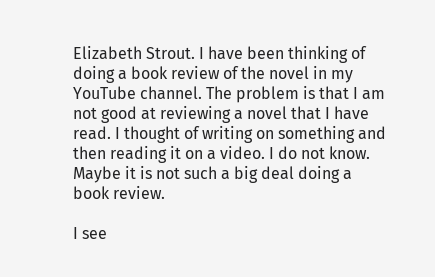Elizabeth Strout. I have been thinking of doing a book review of the novel in my YouTube channel. The problem is that I am not good at reviewing a novel that I have read. I thought of writing on something and then reading it on a video. I do not know. Maybe it is not such a big deal doing a book review.

I see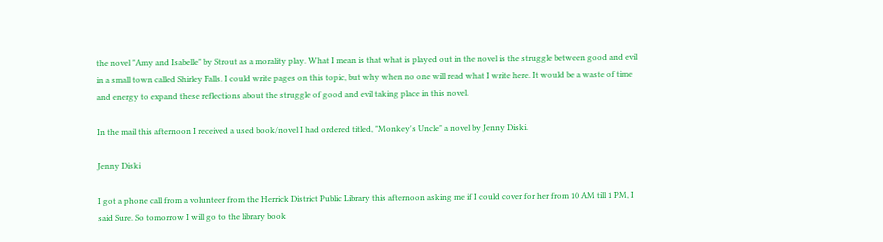the novel "Amy and Isabelle" by Strout as a morality play. What I mean is that what is played out in the novel is the struggle between good and evil in a small town called Shirley Falls. I could write pages on this topic, but why when no one will read what I write here. It would be a waste of time and energy to expand these reflections about the struggle of good and evil taking place in this novel.

In the mail this afternoon I received a used book/novel I had ordered titled, "Monkey's Uncle" a novel by Jenny Diski.

Jenny Diski

I got a phone call from a volunteer from the Herrick District Public Library this afternoon asking me if I could cover for her from 10 AM till 1 PM, I said Sure. So tomorrow I will go to the library book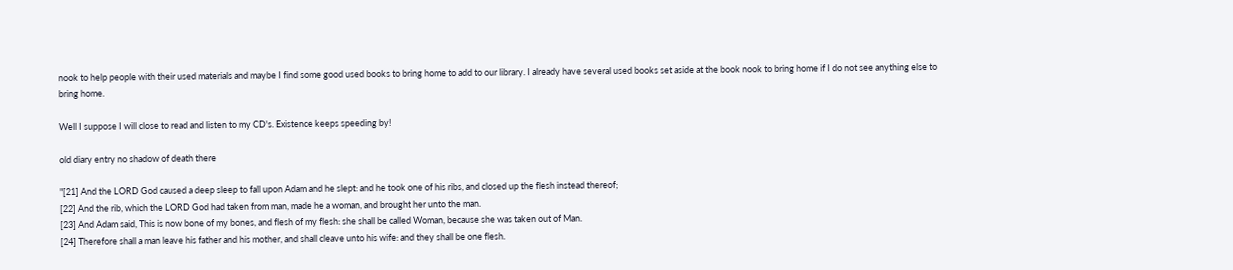nook to help people with their used materials and maybe I find some good used books to bring home to add to our library. I already have several used books set aside at the book nook to bring home if I do not see anything else to bring home.

Well I suppose I will close to read and listen to my CD's. Existence keeps speeding by!

old diary entry no shadow of death there

"[21] And the LORD God caused a deep sleep to fall upon Adam and he slept: and he took one of his ribs, and closed up the flesh instead thereof;
[22] And the rib, which the LORD God had taken from man, made he a woman, and brought her unto the man.
[23] And Adam said, This is now bone of my bones, and flesh of my flesh: she shall be called Woman, because she was taken out of Man.
[24] Therefore shall a man leave his father and his mother, and shall cleave unto his wife: and they shall be one flesh.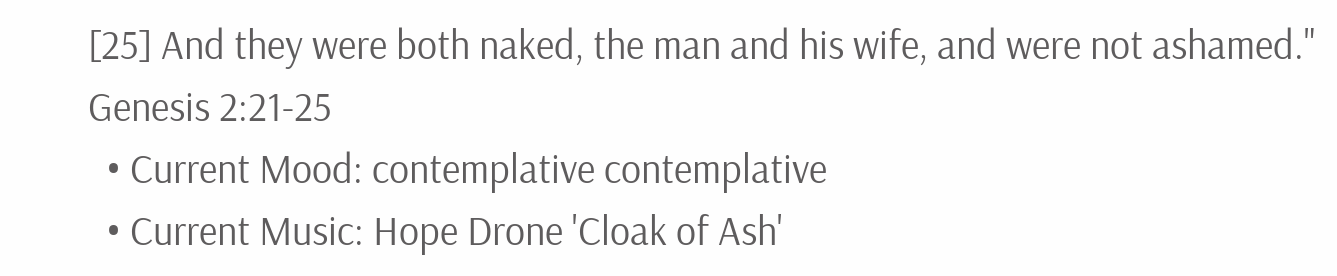[25] And they were both naked, the man and his wife, and were not ashamed." Genesis 2:21-25
  • Current Mood: contemplative contemplative
  • Current Music: Hope Drone 'Cloak of Ash'